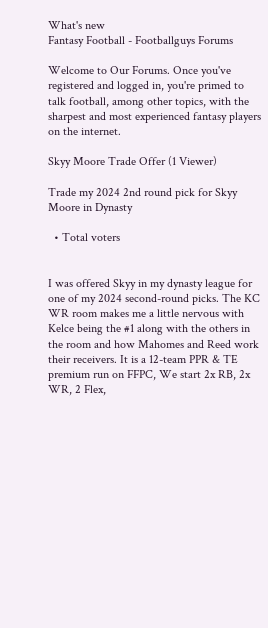What's new
Fantasy Football - Footballguys Forums

Welcome to Our Forums. Once you've registered and logged in, you're primed to talk football, among other topics, with the sharpest and most experienced fantasy players on the internet.

Skyy Moore Trade Offer (1 Viewer)

Trade my 2024 2nd round pick for Skyy Moore in Dynasty

  • Total voters


I was offered Skyy in my dynasty league for one of my 2024 second-round picks. The KC WR room makes me a little nervous with Kelce being the #1 along with the others in the room and how Mahomes and Reed work their receivers. It is a 12-team PPR & TE premium run on FFPC, We start 2x RB, 2x WR, 2 Flex,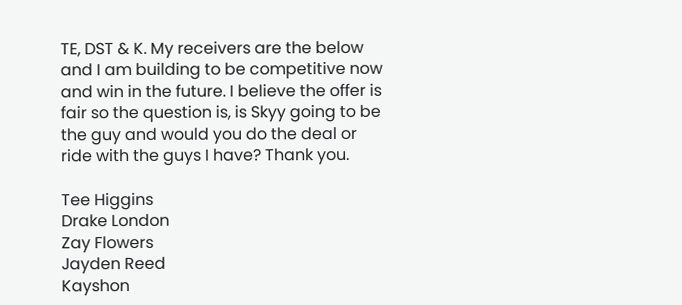TE, DST & K. My receivers are the below and I am building to be competitive now and win in the future. I believe the offer is fair so the question is, is Skyy going to be the guy and would you do the deal or ride with the guys I have? Thank you.

Tee Higgins
Drake London
Zay Flowers
Jayden Reed
Kayshon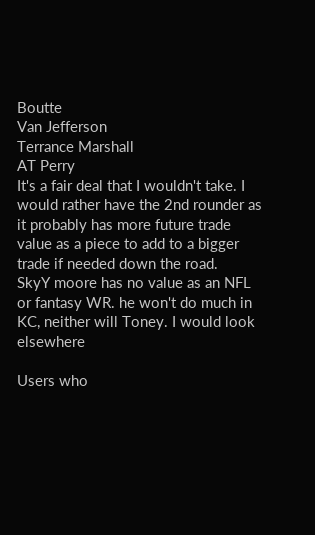Boutte
Van Jefferson
Terrance Marshall
AT Perry
It's a fair deal that I wouldn't take. I would rather have the 2nd rounder as it probably has more future trade value as a piece to add to a bigger trade if needed down the road.
SkyY moore has no value as an NFL or fantasy WR. he won't do much in KC, neither will Toney. I would look elsewhere

Users who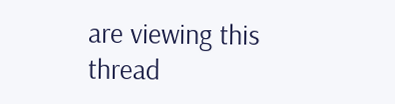are viewing this thread